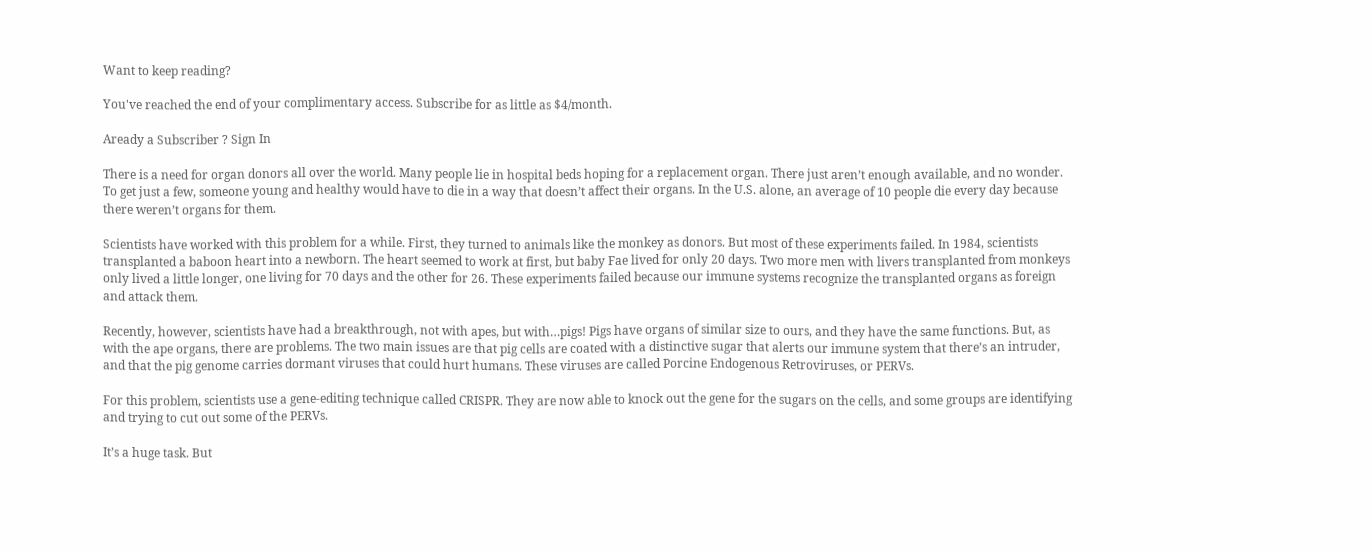Want to keep reading?

You've reached the end of your complimentary access. Subscribe for as little as $4/month.

Aready a Subscriber ? Sign In

There is a need for organ donors all over the world. Many people lie in hospital beds hoping for a replacement organ. There just aren’t enough available, and no wonder. To get just a few, someone young and healthy would have to die in a way that doesn’t affect their organs. In the U.S. alone, an average of 10 people die every day because there weren’t organs for them.

Scientists have worked with this problem for a while. First, they turned to animals like the monkey as donors. But most of these experiments failed. In 1984, scientists transplanted a baboon heart into a newborn. The heart seemed to work at first, but baby Fae lived for only 20 days. Two more men with livers transplanted from monkeys only lived a little longer, one living for 70 days and the other for 26. These experiments failed because our immune systems recognize the transplanted organs as foreign and attack them.

Recently, however, scientists have had a breakthrough, not with apes, but with…pigs! Pigs have organs of similar size to ours, and they have the same functions. But, as with the ape organs, there are problems. The two main issues are that pig cells are coated with a distinctive sugar that alerts our immune system that there’s an intruder, and that the pig genome carries dormant viruses that could hurt humans. These viruses are called Porcine Endogenous Retroviruses, or PERVs.

For this problem, scientists use a gene-editing technique called CRISPR. They are now able to knock out the gene for the sugars on the cells, and some groups are identifying and trying to cut out some of the PERVs.

It’s a huge task. But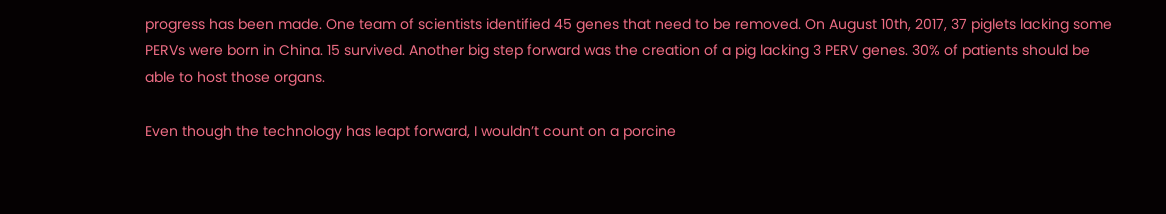progress has been made. One team of scientists identified 45 genes that need to be removed. On August 10th, 2017, 37 piglets lacking some PERVs were born in China. 15 survived. Another big step forward was the creation of a pig lacking 3 PERV genes. 30% of patients should be able to host those organs.

Even though the technology has leapt forward, I wouldn’t count on a porcine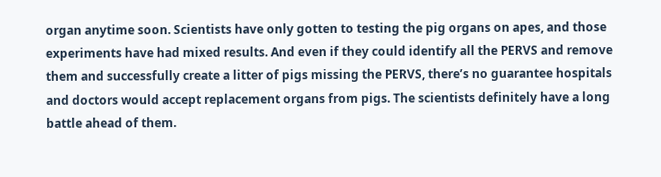organ anytime soon. Scientists have only gotten to testing the pig organs on apes, and those experiments have had mixed results. And even if they could identify all the PERVS and remove them and successfully create a litter of pigs missing the PERVS, there’s no guarantee hospitals and doctors would accept replacement organs from pigs. The scientists definitely have a long battle ahead of them.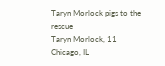Taryn Morlock pigs to the rescue
Taryn Morlock, 11
Chicago, IL